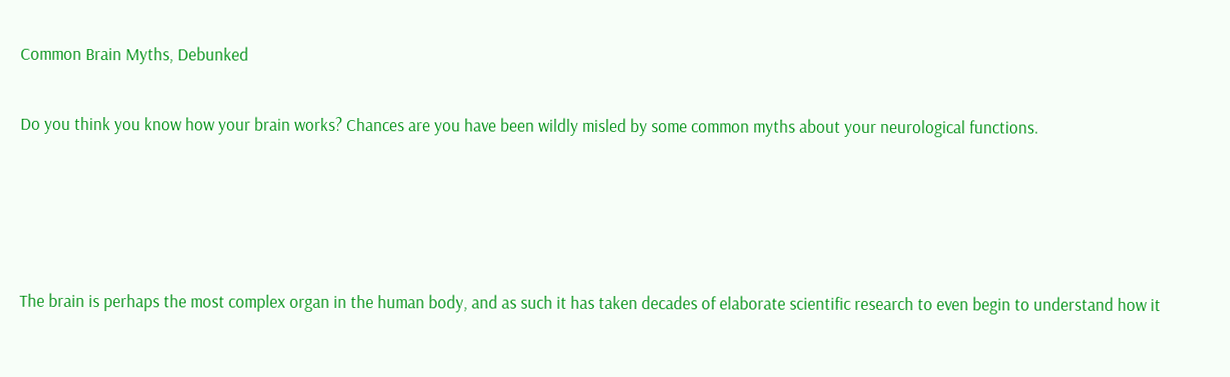Common Brain Myths, Debunked

Do you think you know how your brain works? Chances are you have been wildly misled by some common myths about your neurological functions.




The brain is perhaps the most complex organ in the human body, and as such it has taken decades of elaborate scientific research to even begin to understand how it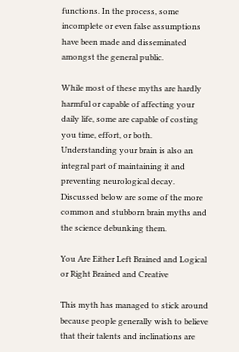functions. In the process, some incomplete or even false assumptions have been made and disseminated amongst the general public.

While most of these myths are hardly harmful or capable of affecting your daily life, some are capable of costing you time, effort, or both. Understanding your brain is also an integral part of maintaining it and preventing neurological decay. Discussed below are some of the more common and stubborn brain myths and the science debunking them.

You Are Either Left Brained and Logical or Right Brained and Creative

This myth has managed to stick around because people generally wish to believe that their talents and inclinations are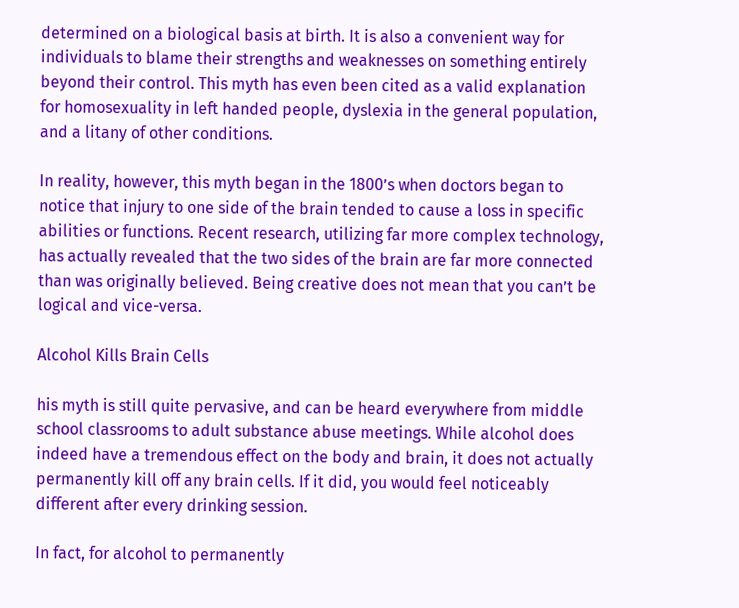determined on a biological basis at birth. It is also a convenient way for individuals to blame their strengths and weaknesses on something entirely beyond their control. This myth has even been cited as a valid explanation for homosexuality in left handed people, dyslexia in the general population, and a litany of other conditions.

In reality, however, this myth began in the 1800’s when doctors began to notice that injury to one side of the brain tended to cause a loss in specific abilities or functions. Recent research, utilizing far more complex technology, has actually revealed that the two sides of the brain are far more connected than was originally believed. Being creative does not mean that you can’t be logical and vice-versa.

Alcohol Kills Brain Cells

his myth is still quite pervasive, and can be heard everywhere from middle school classrooms to adult substance abuse meetings. While alcohol does indeed have a tremendous effect on the body and brain, it does not actually permanently kill off any brain cells. If it did, you would feel noticeably different after every drinking session.

In fact, for alcohol to permanently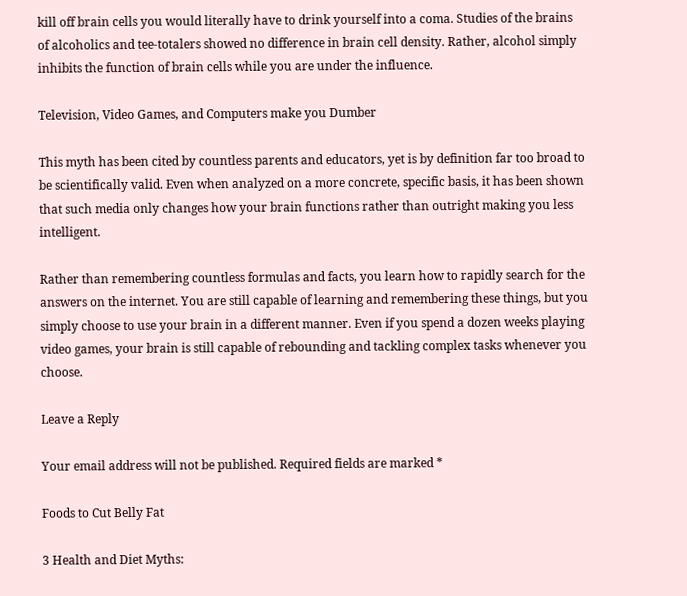kill off brain cells you would literally have to drink yourself into a coma. Studies of the brains of alcoholics and tee-totalers showed no difference in brain cell density. Rather, alcohol simply inhibits the function of brain cells while you are under the influence.

Television, Video Games, and Computers make you Dumber

This myth has been cited by countless parents and educators, yet is by definition far too broad to be scientifically valid. Even when analyzed on a more concrete, specific basis, it has been shown that such media only changes how your brain functions rather than outright making you less intelligent.

Rather than remembering countless formulas and facts, you learn how to rapidly search for the answers on the internet. You are still capable of learning and remembering these things, but you simply choose to use your brain in a different manner. Even if you spend a dozen weeks playing video games, your brain is still capable of rebounding and tackling complex tasks whenever you choose.

Leave a Reply

Your email address will not be published. Required fields are marked *

Foods to Cut Belly Fat

3 Health and Diet Myths: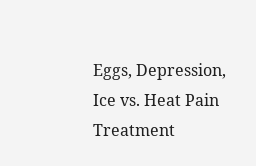Eggs, Depression, Ice vs. Heat Pain Treatment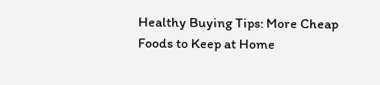Healthy Buying Tips: More Cheap Foods to Keep at Home